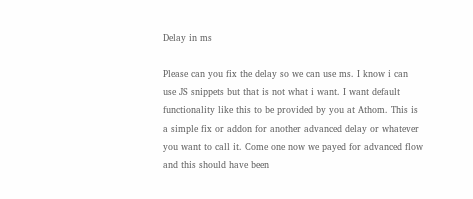Delay in ms

Please can you fix the delay so we can use ms. I know i can use JS snippets but that is not what i want. I want default functionality like this to be provided by you at Athom. This is a simple fix or addon for another advanced delay or whatever you want to call it. Come one now we payed for advanced flow and this should have been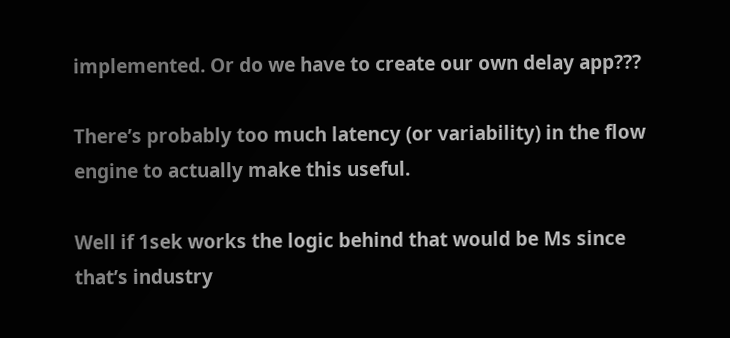implemented. Or do we have to create our own delay app???

There’s probably too much latency (or variability) in the flow engine to actually make this useful.

Well if 1sek works the logic behind that would be Ms since that’s industry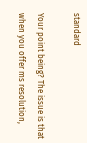standard

Your point being? The issue is that when you offer ms resolution,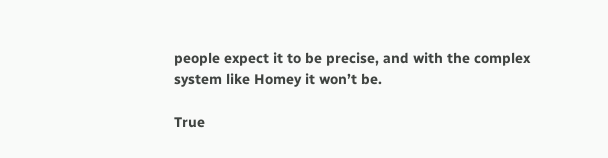people expect it to be precise, and with the complex system like Homey it won’t be.

True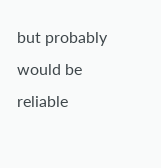but probably would be reliable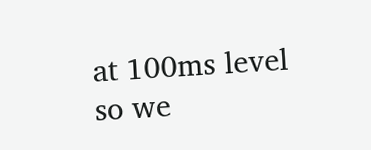at 100ms level so we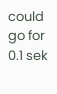could go for 0.1 sek